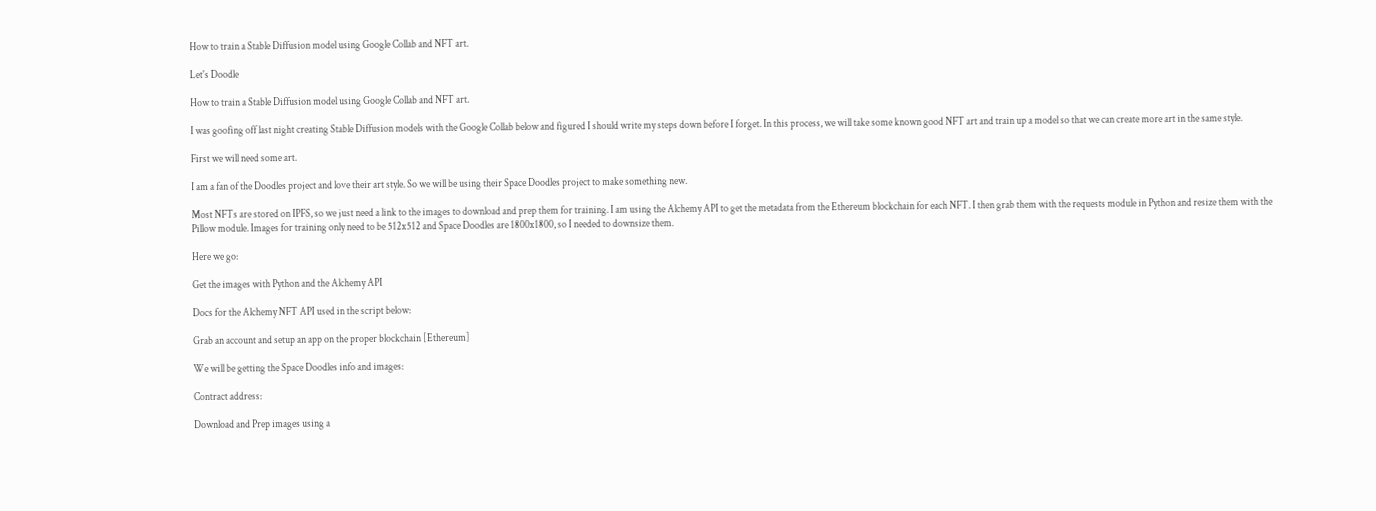How to train a Stable Diffusion model using Google Collab and NFT art.

Let's Doodle

How to train a Stable Diffusion model using Google Collab and NFT art.

I was goofing off last night creating Stable Diffusion models with the Google Collab below and figured I should write my steps down before I forget. In this process, we will take some known good NFT art and train up a model so that we can create more art in the same style.

First we will need some art.

I am a fan of the Doodles project and love their art style. So we will be using their Space Doodles project to make something new.

Most NFTs are stored on IPFS, so we just need a link to the images to download and prep them for training. I am using the Alchemy API to get the metadata from the Ethereum blockchain for each NFT. I then grab them with the requests module in Python and resize them with the Pillow module. Images for training only need to be 512x512 and Space Doodles are 1800x1800, so I needed to downsize them.

Here we go:

Get the images with Python and the Alchemy API

Docs for the Alchemy NFT API used in the script below:

Grab an account and setup an app on the proper blockchain [Ethereum]

We will be getting the Space Doodles info and images:

Contract address:

Download and Prep images using a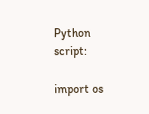Python script:

import os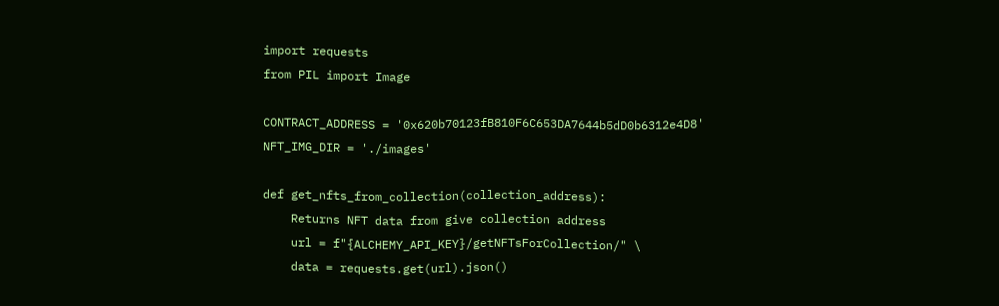import requests
from PIL import Image

CONTRACT_ADDRESS = '0x620b70123fB810F6C653DA7644b5dD0b6312e4D8'
NFT_IMG_DIR = './images'

def get_nfts_from_collection(collection_address):
    Returns NFT data from give collection address
    url = f"{ALCHEMY_API_KEY}/getNFTsForCollection/" \
    data = requests.get(url).json()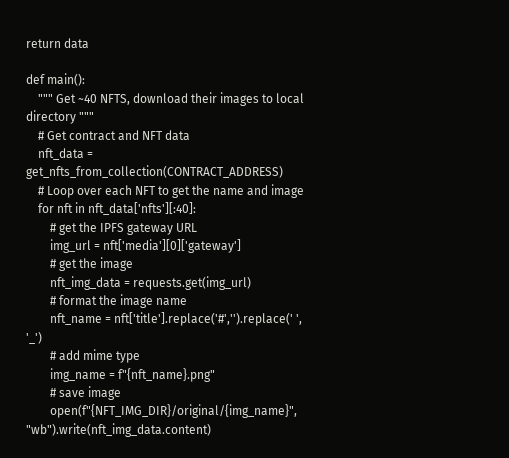return data

def main():
    """ Get ~40 NFTS, download their images to local directory """
    # Get contract and NFT data
    nft_data = get_nfts_from_collection(CONTRACT_ADDRESS)
    # Loop over each NFT to get the name and image
    for nft in nft_data['nfts'][:40]:
        # get the IPFS gateway URL
        img_url = nft['media'][0]['gateway']
        # get the image
        nft_img_data = requests.get(img_url)
        # format the image name
        nft_name = nft['title'].replace('#','').replace(' ', '_')
        # add mime type
        img_name = f"{nft_name}.png"
        # save image
        open(f"{NFT_IMG_DIR}/original/{img_name}", "wb").write(nft_img_data.content)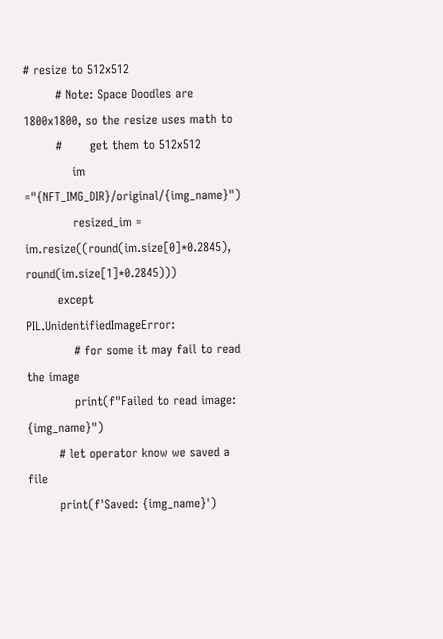# resize to 512x512
        # Note: Space Doodles are 1800x1800, so the resize uses math to
        #       get them to 512x512
            im ="{NFT_IMG_DIR}/original/{img_name}")
            resized_im = im.resize((round(im.size[0]*0.2845), round(im.size[1]*0.2845)))
        except PIL.UnidentifiedImageError:
            # for some it may fail to read the image
            print(f"Failed to read image: {img_name}")
        # let operator know we saved a file
        print(f'Saved: {img_name}')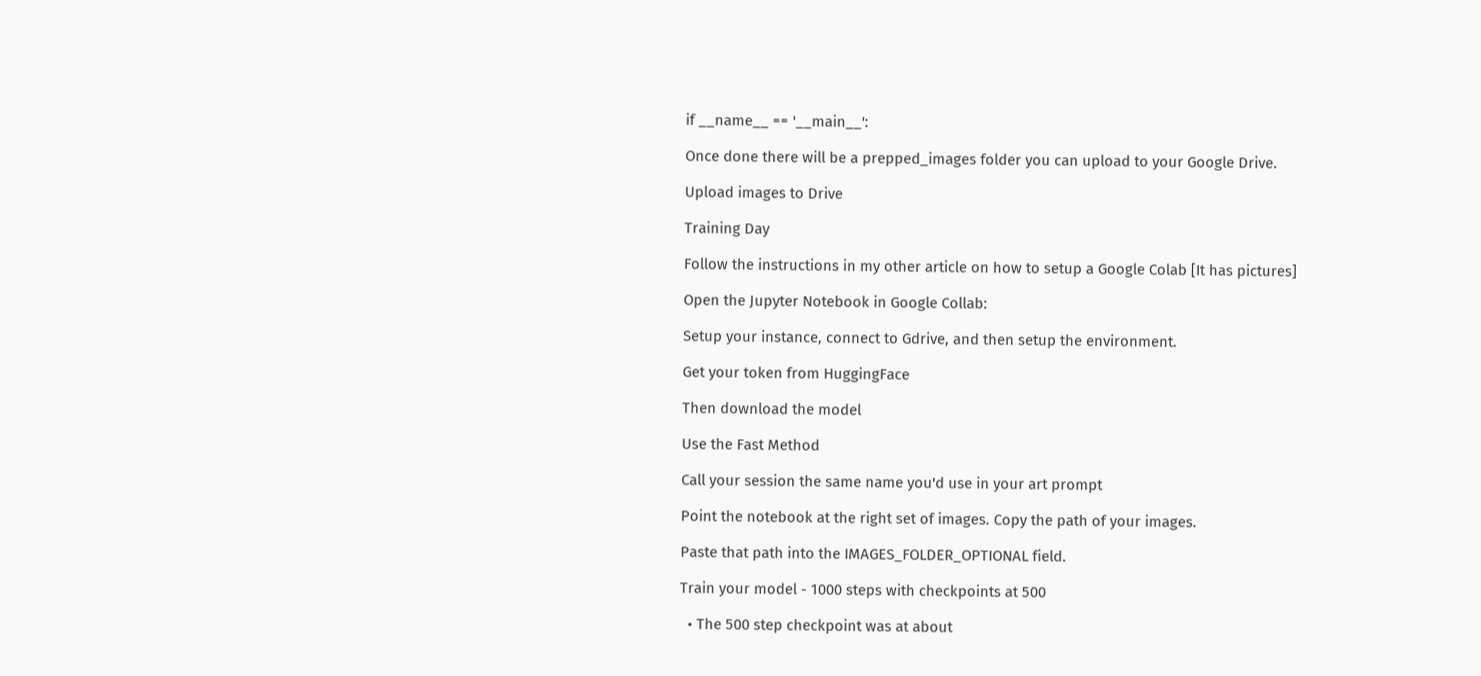if __name__ == '__main__':

Once done there will be a prepped_images folder you can upload to your Google Drive.

Upload images to Drive

Training Day

Follow the instructions in my other article on how to setup a Google Colab [It has pictures]

Open the Jupyter Notebook in Google Collab:

Setup your instance, connect to Gdrive, and then setup the environment.

Get your token from HuggingFace

Then download the model

Use the Fast Method

Call your session the same name you'd use in your art prompt

Point the notebook at the right set of images. Copy the path of your images.

Paste that path into the IMAGES_FOLDER_OPTIONAL field.

Train your model - 1000 steps with checkpoints at 500

  • The 500 step checkpoint was at about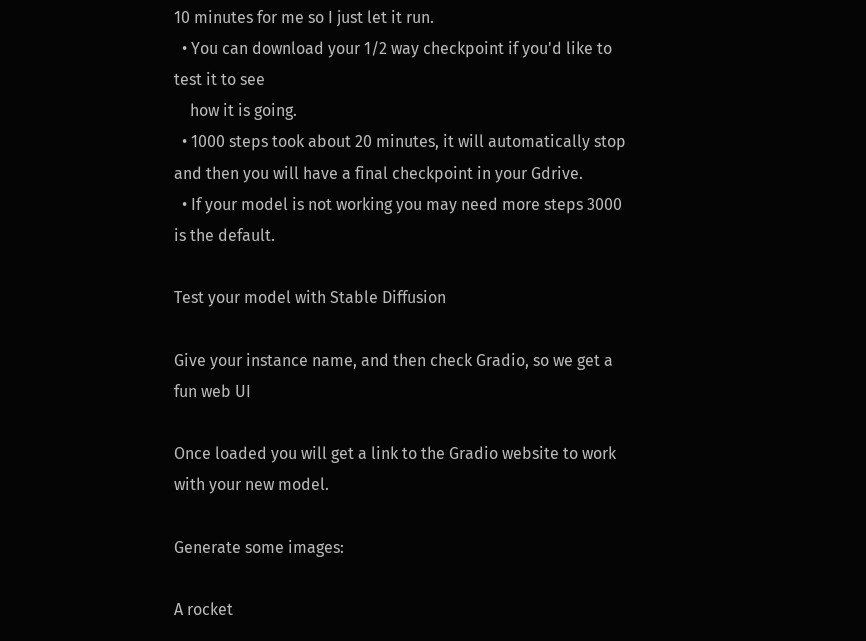10 minutes for me so I just let it run.
  • You can download your 1/2 way checkpoint if you'd like to test it to see
    how it is going.
  • 1000 steps took about 20 minutes, it will automatically stop and then you will have a final checkpoint in your Gdrive.
  • If your model is not working you may need more steps 3000 is the default.

Test your model with Stable Diffusion

Give your instance name, and then check Gradio, so we get a fun web UI

Once loaded you will get a link to the Gradio website to work with your new model.

Generate some images:

A rocket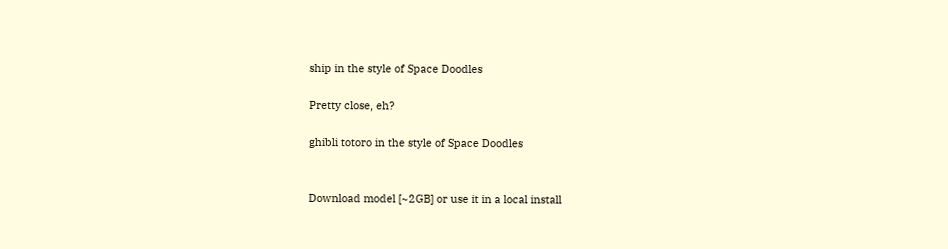ship in the style of Space Doodles

Pretty close, eh?

ghibli totoro in the style of Space Doodles


Download model [~2GB] or use it in a local install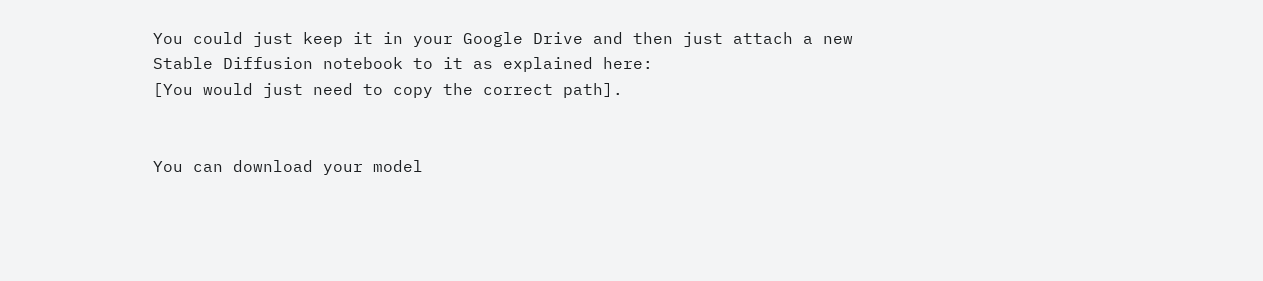You could just keep it in your Google Drive and then just attach a new
Stable Diffusion notebook to it as explained here:
[You would just need to copy the correct path].


You can download your model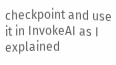checkpoint and use it in InvokeAI as I explained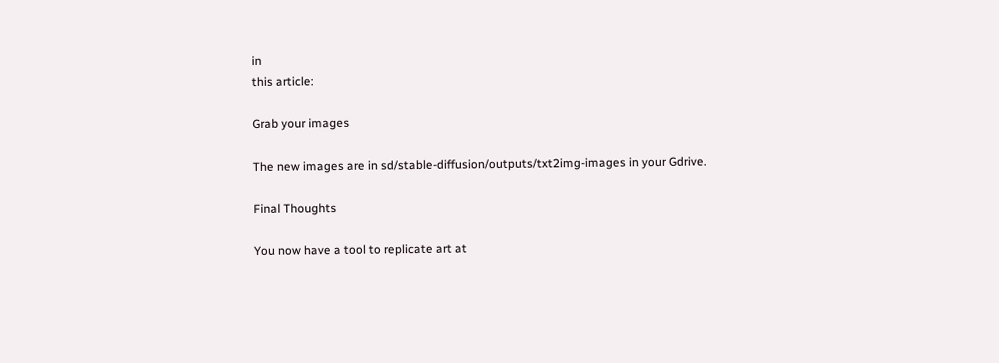in
this article:

Grab your images

The new images are in sd/stable-diffusion/outputs/txt2img-images in your Gdrive.

Final Thoughts

You now have a tool to replicate art at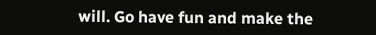will. Go have fun and make the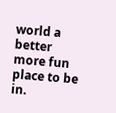world a better more fun place to be in.